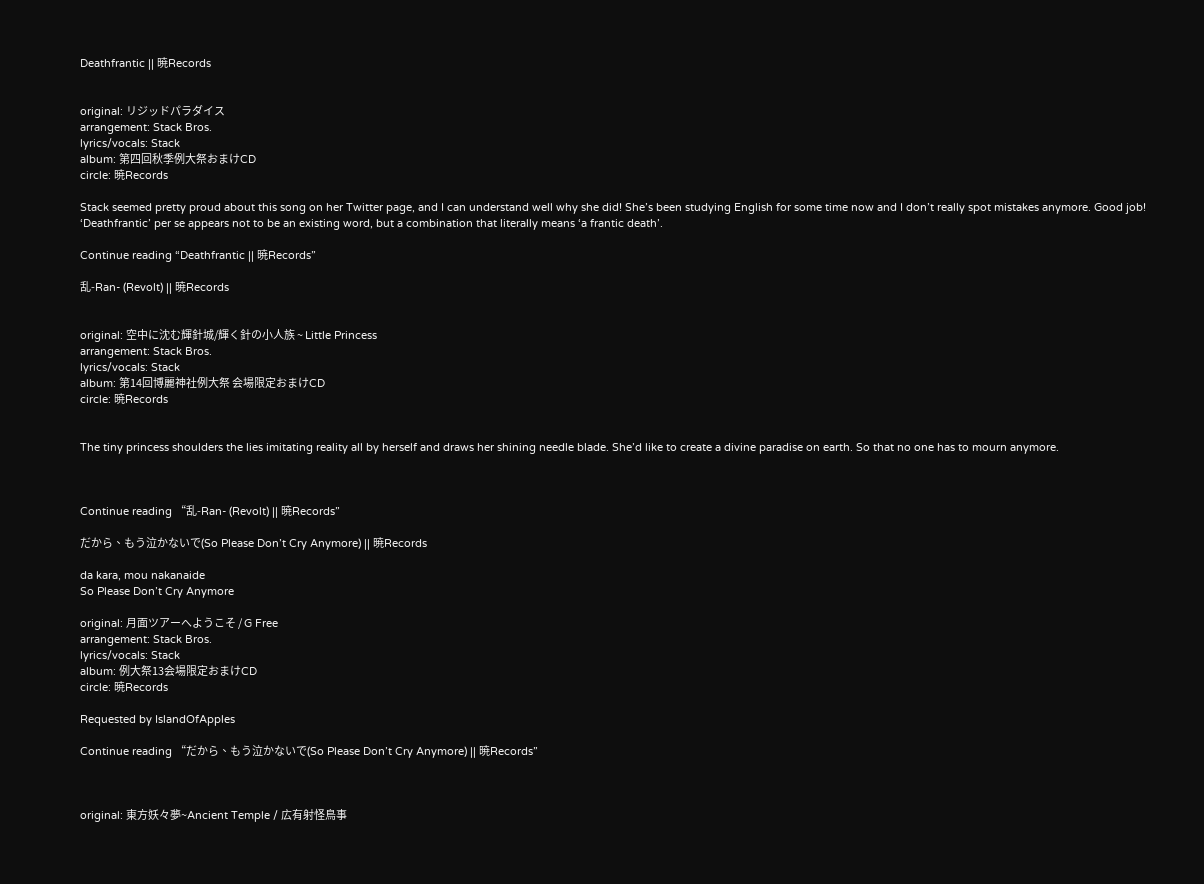Deathfrantic || 暁Records


original: リジッドパラダイス
arrangement: Stack Bros.
lyrics/vocals: Stack
album: 第四回秋季例大祭おまけCD
circle: 暁Records

Stack seemed pretty proud about this song on her Twitter page, and I can understand well why she did! She’s been studying English for some time now and I don’t really spot mistakes anymore. Good job!
‘Deathfrantic’ per se appears not to be an existing word, but a combination that literally means ‘a frantic death’.

Continue reading “Deathfrantic || 暁Records”

乱-Ran- (Revolt) || 暁Records


original: 空中に沈む輝針城/輝く針の小人族 ~ Little Princess
arrangement: Stack Bros.
lyrics/vocals: Stack
album: 第14回博麗神社例大祭 会場限定おまけCD
circle: 暁Records


The tiny princess shoulders the lies imitating reality all by herself and draws her shining needle blade. She’d like to create a divine paradise on earth. So that no one has to mourn anymore.



Continue reading “乱-Ran- (Revolt) || 暁Records”

だから、もう泣かないで(So Please Don’t Cry Anymore) || 暁Records

da kara, mou nakanaide
So Please Don’t Cry Anymore

original: 月面ツアーへようこそ / G Free
arrangement: Stack Bros.
lyrics/vocals: Stack
album: 例大祭13会場限定おまけCD
circle: 暁Records

Requested by IslandOfApples

Continue reading “だから、もう泣かないで(So Please Don’t Cry Anymore) || 暁Records”



original: 東方妖々夢~Ancient Temple / 広有射怪鳥事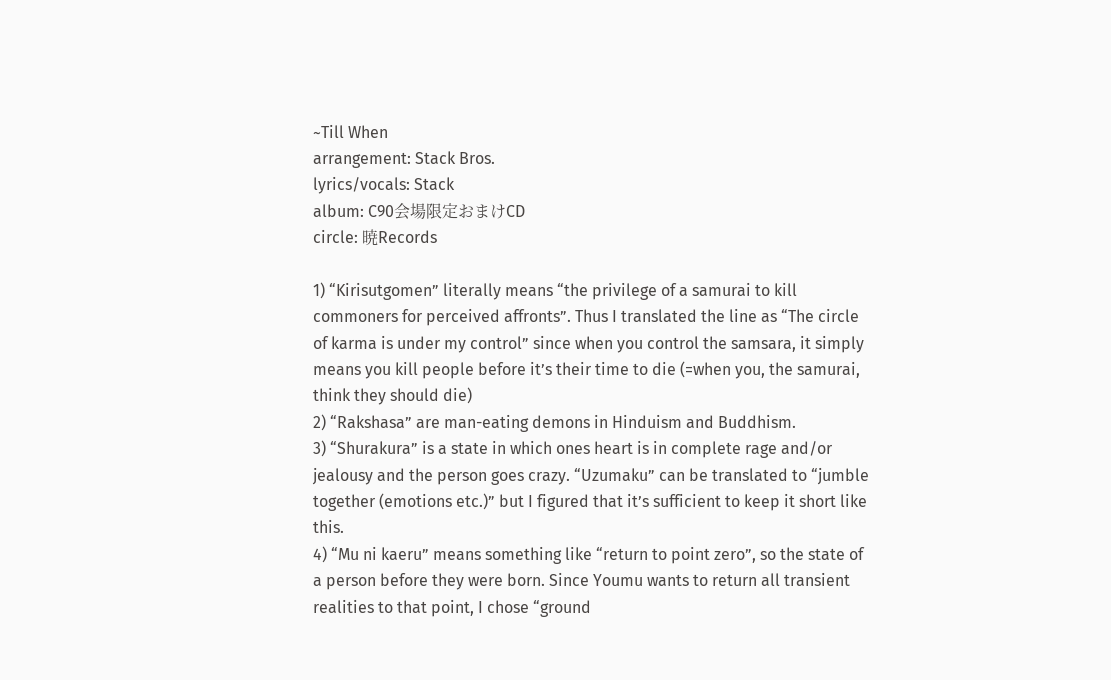~Till When
arrangement: Stack Bros.
lyrics/vocals: Stack
album: C90会場限定おまけCD
circle: 暁Records

1) “Kirisutgomen” literally means “the privilege of a samurai to kill commoners for perceived affronts”. Thus I translated the line as “The circle of karma is under my control” since when you control the samsara, it simply means you kill people before it’s their time to die (=when you, the samurai, think they should die)
2) “Rakshasa” are man-eating demons in Hinduism and Buddhism.
3) “Shurakura” is a state in which ones heart is in complete rage and/or jealousy and the person goes crazy. “Uzumaku” can be translated to “jumble together (emotions etc.)” but I figured that it’s sufficient to keep it short like this.
4) “Mu ni kaeru” means something like “return to point zero”, so the state of a person before they were born. Since Youmu wants to return all transient realities to that point, I chose “ground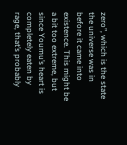zero”, which is the state the universe was in before it came into existence. This might be a bit too extreme, but since Youmu’s heart is completely eaten by rage, that’s probably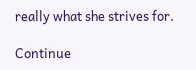really what she strives for.

Continue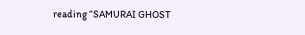reading “SAMURAI GHOST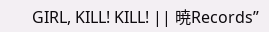GIRL, KILL! KILL! || 暁Records”